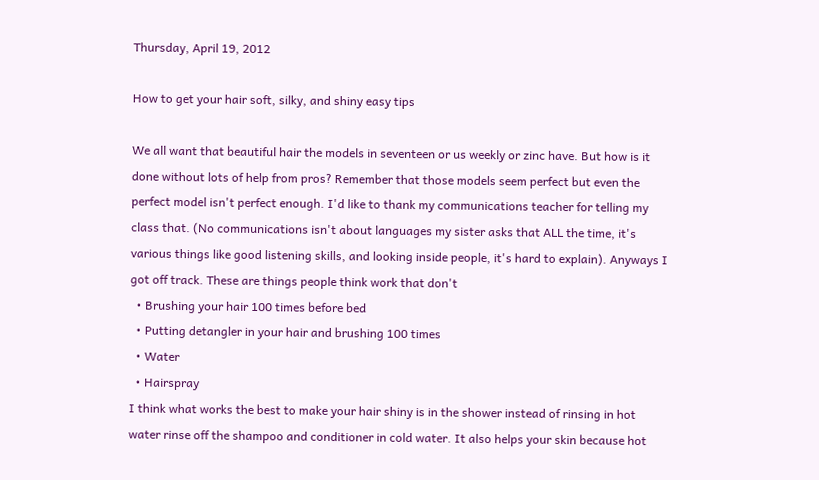Thursday, April 19, 2012

How to get your hair soft, silky, and shiny easy tips

We all want that beautiful hair the models in seventeen or us weekly or zinc have. But how is it done without lots of help from pros? Remember that those models seem perfect but even the perfect model isn't perfect enough. I'd like to thank my communications teacher for telling my class that. (No communications isn't about languages my sister asks that ALL the time, it's various things like good listening skills, and looking inside people, it's hard to explain). Anyways I got off track. These are things people think work that don't
  • Brushing your hair 100 times before bed
  • Putting detangler in your hair and brushing 100 times
  • Water
  • Hairspray
I think what works the best to make your hair shiny is in the shower instead of rinsing in hot water rinse off the shampoo and conditioner in cold water. It also helps your skin because hot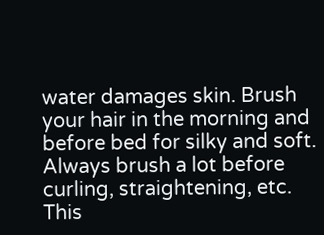water damages skin. Brush your hair in the morning and before bed for silky and soft. Always brush a lot before curling, straightening, etc. This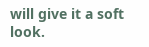will give it a soft look.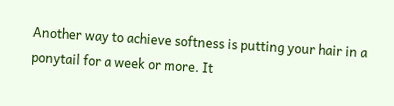Another way to achieve softness is putting your hair in a ponytail for a week or more. It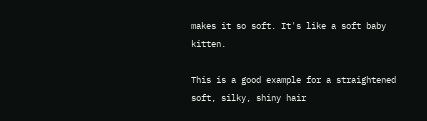makes it so soft. It's like a soft baby kitten.

This is a good example for a straightened soft, silky, shiny hair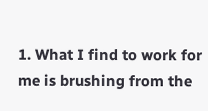1. What I find to work for me is brushing from the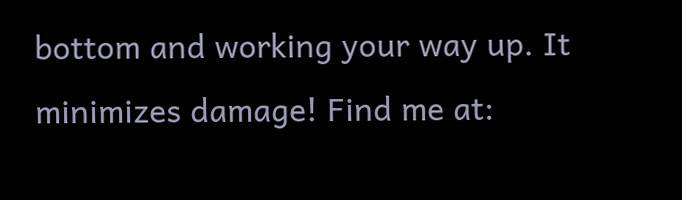bottom and working your way up. It minimizes damage! Find me at: